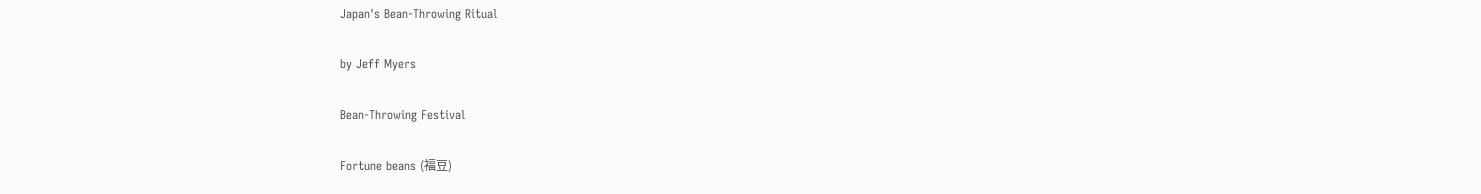Japan's Bean-Throwing Ritual

by Jeff Myers

Bean-Throwing Festival

Fortune beans (福豆)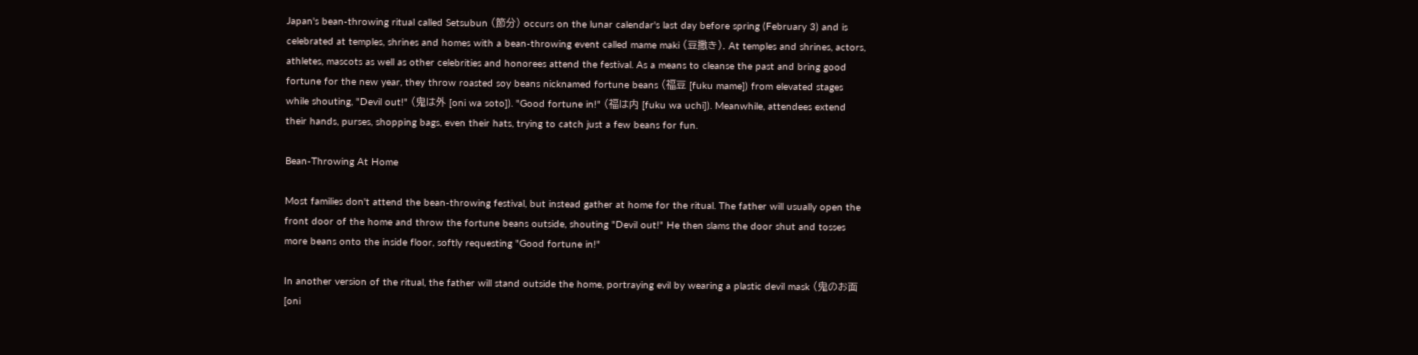Japan's bean-throwing ritual called Setsubun (節分) occurs on the lunar calendar's last day before spring (February 3) and is celebrated at temples, shrines and homes with a bean-throwing event called mame maki (豆撒き). At temples and shrines, actors, athletes, mascots as well as other celebrities and honorees attend the festival. As a means to cleanse the past and bring good fortune for the new year, they throw roasted soy beans nicknamed fortune beans (福豆 [fuku mame]) from elevated stages while shouting, "Devil out!" (鬼は外 [oni wa soto]). "Good fortune in!" (福は内 [fuku wa uchi]). Meanwhile, attendees extend their hands, purses, shopping bags, even their hats, trying to catch just a few beans for fun.

Bean-Throwing At Home

Most families don't attend the bean-throwing festival, but instead gather at home for the ritual. The father will usually open the front door of the home and throw the fortune beans outside, shouting "Devil out!" He then slams the door shut and tosses more beans onto the inside floor, softly requesting "Good fortune in!"

In another version of the ritual, the father will stand outside the home, portraying evil by wearing a plastic devil mask (鬼のお面 [oni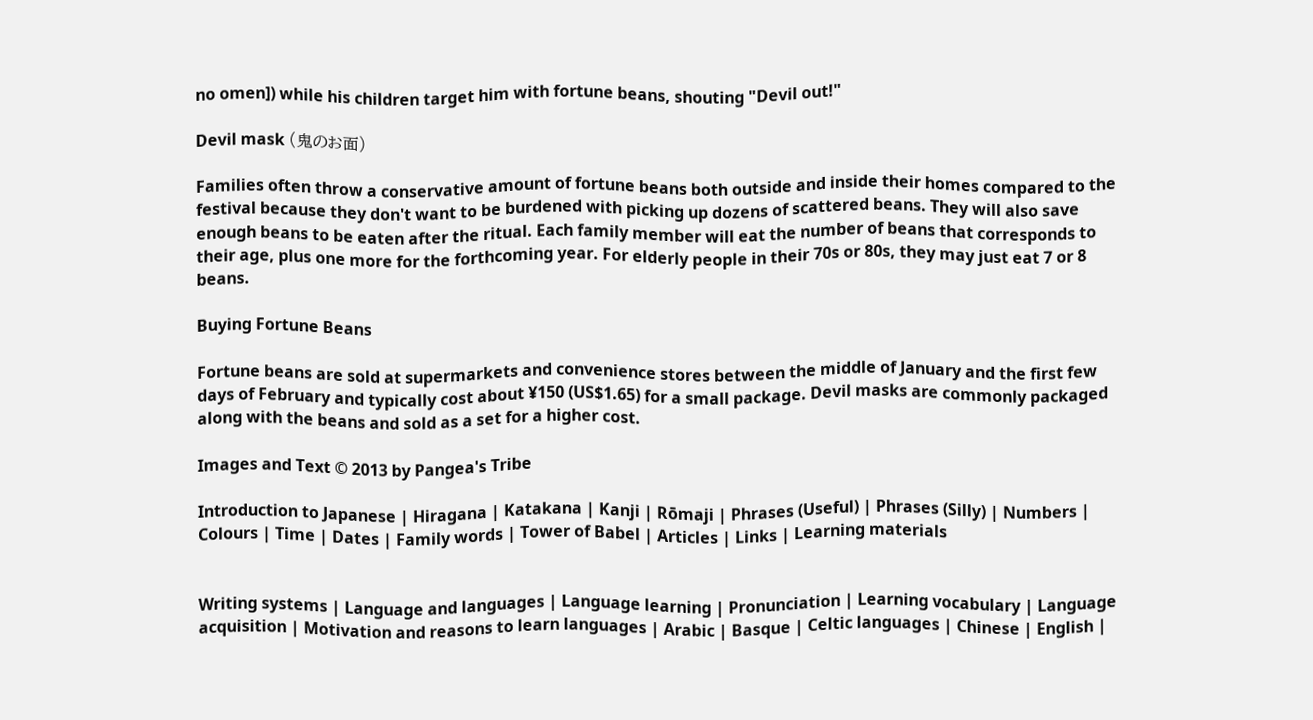no omen]) while his children target him with fortune beans, shouting "Devil out!"

Devil mask (鬼のお面)

Families often throw a conservative amount of fortune beans both outside and inside their homes compared to the festival because they don't want to be burdened with picking up dozens of scattered beans. They will also save enough beans to be eaten after the ritual. Each family member will eat the number of beans that corresponds to their age, plus one more for the forthcoming year. For elderly people in their 70s or 80s, they may just eat 7 or 8 beans.

Buying Fortune Beans

Fortune beans are sold at supermarkets and convenience stores between the middle of January and the first few days of February and typically cost about ¥150 (US$1.65) for a small package. Devil masks are commonly packaged along with the beans and sold as a set for a higher cost.

Images and Text © 2013 by Pangea's Tribe

Introduction to Japanese | Hiragana | Katakana | Kanji | Rōmaji | Phrases (Useful) | Phrases (Silly) | Numbers | Colours | Time | Dates | Family words | Tower of Babel | Articles | Links | Learning materials


Writing systems | Language and languages | Language learning | Pronunciation | Learning vocabulary | Language acquisition | Motivation and reasons to learn languages | Arabic | Basque | Celtic languages | Chinese | English |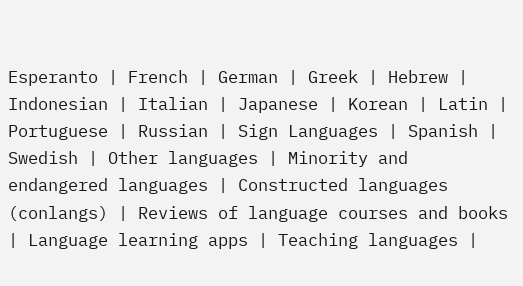Esperanto | French | German | Greek | Hebrew | Indonesian | Italian | Japanese | Korean | Latin | Portuguese | Russian | Sign Languages | Spanish | Swedish | Other languages | Minority and endangered languages | Constructed languages (conlangs) | Reviews of language courses and books | Language learning apps | Teaching languages |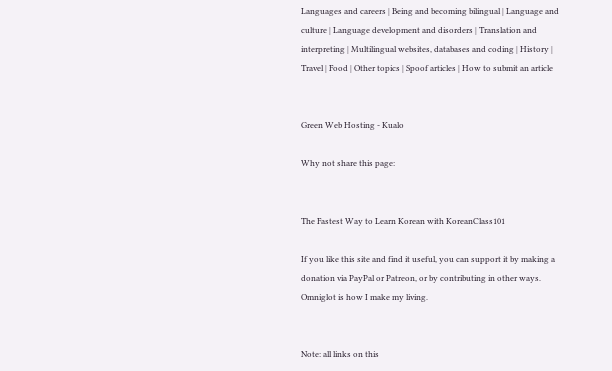Languages and careers | Being and becoming bilingual | Language and culture | Language development and disorders | Translation and interpreting | Multilingual websites, databases and coding | History | Travel | Food | Other topics | Spoof articles | How to submit an article


Green Web Hosting - Kualo

Why not share this page:


The Fastest Way to Learn Korean with KoreanClass101

If you like this site and find it useful, you can support it by making a donation via PayPal or Patreon, or by contributing in other ways. Omniglot is how I make my living.


Note: all links on this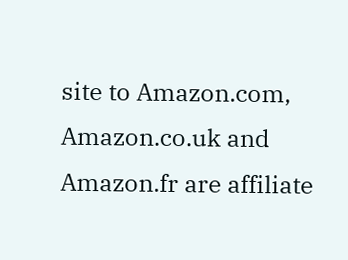site to Amazon.com, Amazon.co.uk and Amazon.fr are affiliate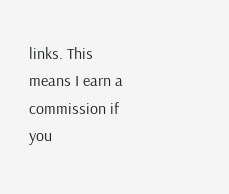links. This means I earn a commission if you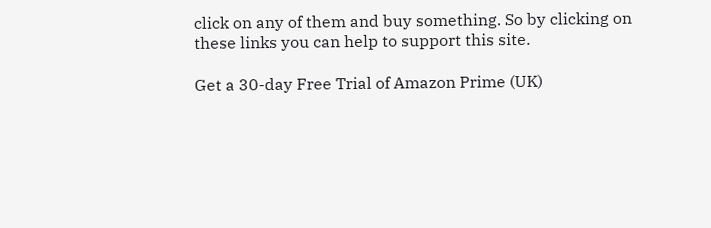click on any of them and buy something. So by clicking on these links you can help to support this site.

Get a 30-day Free Trial of Amazon Prime (UK)